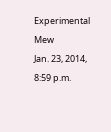Experimental Mew
Jan. 23, 2014, 8:59 p.m.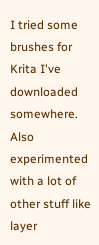I tried some brushes for Krita I've downloaded somewhere. Also experimented with a lot of other stuff like layer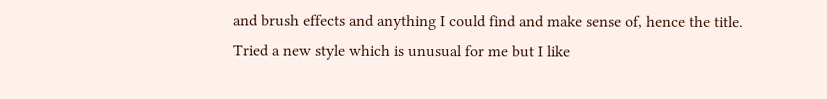and brush effects and anything I could find and make sense of, hence the title. Tried a new style which is unusual for me but I like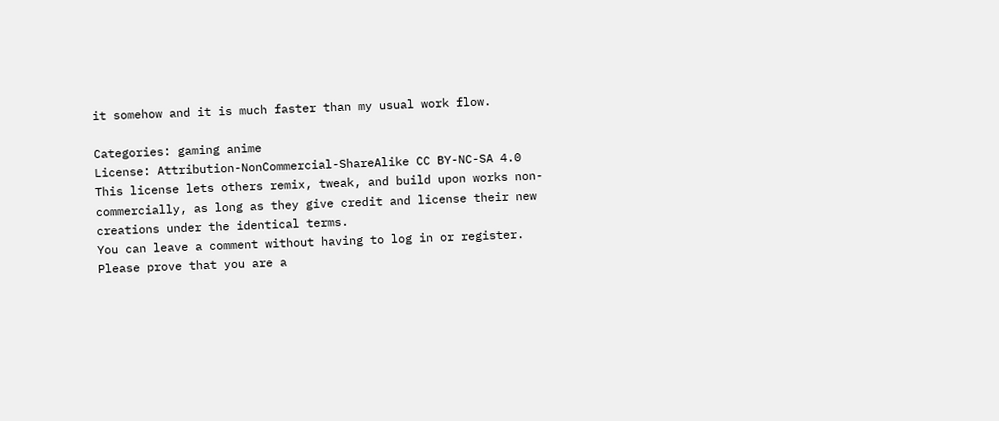it somehow and it is much faster than my usual work flow.

Categories: gaming anime
License: Attribution-NonCommercial-ShareAlike CC BY-NC-SA 4.0
This license lets others remix, tweak, and build upon works non-commercially, as long as they give credit and license their new creations under the identical terms.
You can leave a comment without having to log in or register.
Please prove that you are a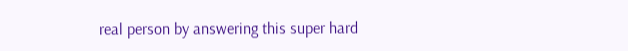real person by answering this super hard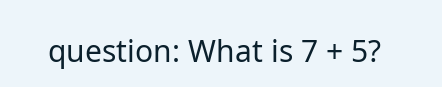question: What is 7 + 5?